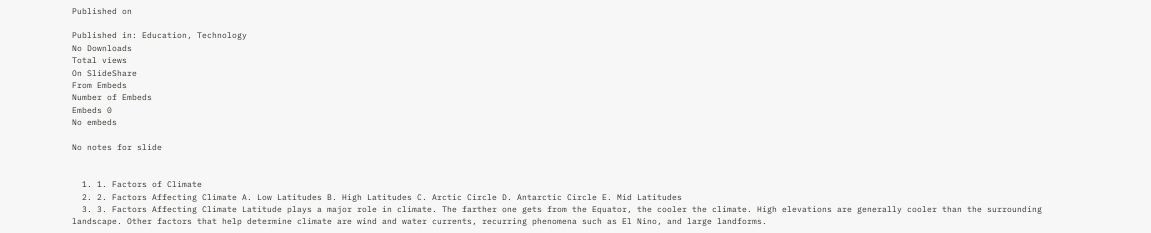Published on

Published in: Education, Technology
No Downloads
Total views
On SlideShare
From Embeds
Number of Embeds
Embeds 0
No embeds

No notes for slide


  1. 1. Factors of Climate
  2. 2. Factors Affecting Climate A. Low Latitudes B. High Latitudes C. Arctic Circle D. Antarctic Circle E. Mid Latitudes
  3. 3. Factors Affecting Climate Latitude plays a major role in climate. The farther one gets from the Equator, the cooler the climate. High elevations are generally cooler than the surrounding landscape. Other factors that help determine climate are wind and water currents, recurring phenomena such as El Nino, and large landforms.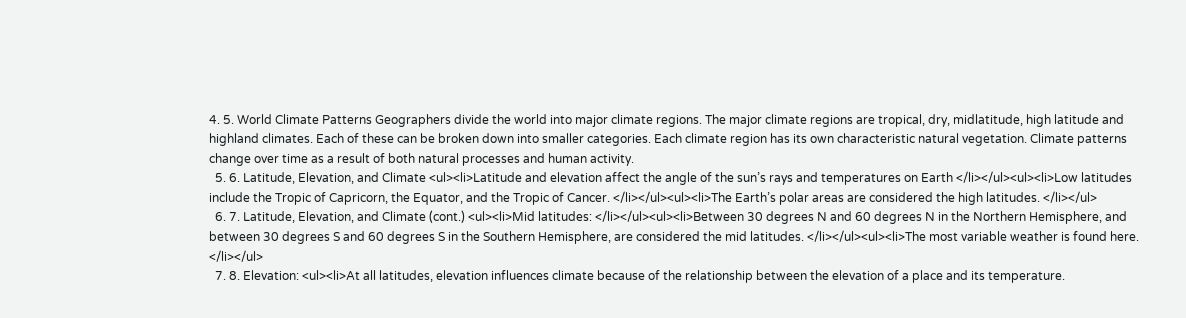4. 5. World Climate Patterns Geographers divide the world into major climate regions. The major climate regions are tropical, dry, midlatitude, high latitude and highland climates. Each of these can be broken down into smaller categories. Each climate region has its own characteristic natural vegetation. Climate patterns change over time as a result of both natural processes and human activity.
  5. 6. Latitude, Elevation, and Climate <ul><li>Latitude and elevation affect the angle of the sun’s rays and temperatures on Earth </li></ul><ul><li>Low latitudes include the Tropic of Capricorn, the Equator, and the Tropic of Cancer. </li></ul><ul><li>The Earth’s polar areas are considered the high latitudes. </li></ul>
  6. 7. Latitude, Elevation, and Climate (cont.) <ul><li>Mid latitudes: </li></ul><ul><li>Between 30 degrees N and 60 degrees N in the Northern Hemisphere, and between 30 degrees S and 60 degrees S in the Southern Hemisphere, are considered the mid latitudes. </li></ul><ul><li>The most variable weather is found here. </li></ul>
  7. 8. Elevation: <ul><li>At all latitudes, elevation influences climate because of the relationship between the elevation of a place and its temperature.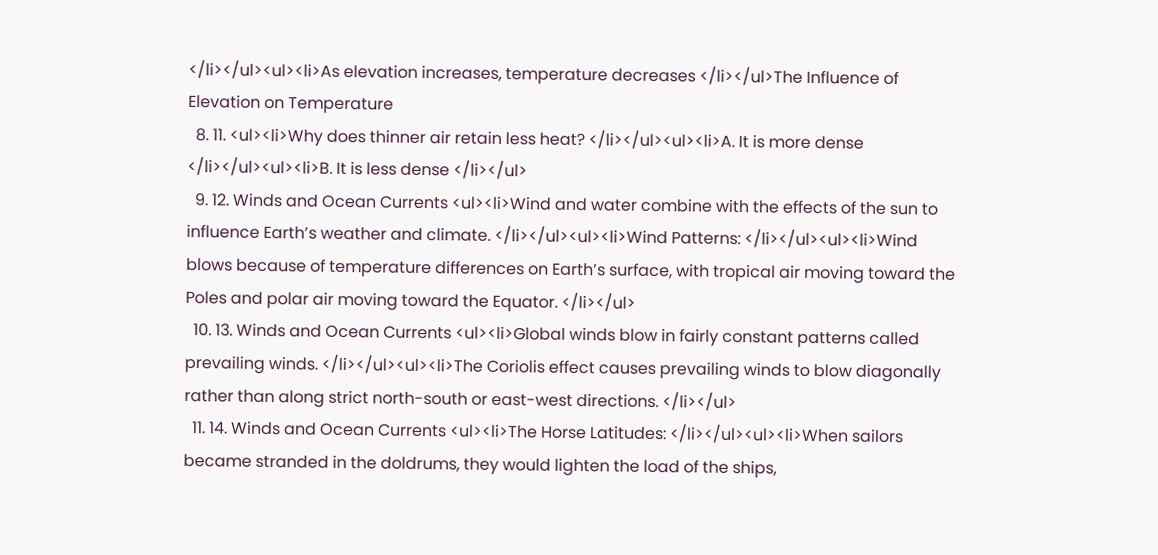</li></ul><ul><li>As elevation increases, temperature decreases </li></ul>The Influence of Elevation on Temperature
  8. 11. <ul><li>Why does thinner air retain less heat? </li></ul><ul><li>A. It is more dense </li></ul><ul><li>B. It is less dense </li></ul>
  9. 12. Winds and Ocean Currents <ul><li>Wind and water combine with the effects of the sun to influence Earth’s weather and climate. </li></ul><ul><li>Wind Patterns: </li></ul><ul><li>Wind blows because of temperature differences on Earth’s surface, with tropical air moving toward the Poles and polar air moving toward the Equator. </li></ul>
  10. 13. Winds and Ocean Currents <ul><li>Global winds blow in fairly constant patterns called prevailing winds. </li></ul><ul><li>The Coriolis effect causes prevailing winds to blow diagonally rather than along strict north-south or east-west directions. </li></ul>
  11. 14. Winds and Ocean Currents <ul><li>The Horse Latitudes: </li></ul><ul><li>When sailors became stranded in the doldrums, they would lighten the load of the ships,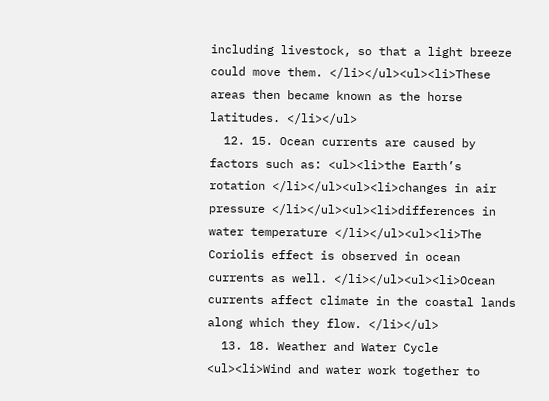including livestock, so that a light breeze could move them. </li></ul><ul><li>These areas then became known as the horse latitudes. </li></ul>
  12. 15. Ocean currents are caused by factors such as: <ul><li>the Earth’s rotation </li></ul><ul><li>changes in air pressure </li></ul><ul><li>differences in water temperature </li></ul><ul><li>The Coriolis effect is observed in ocean currents as well. </li></ul><ul><li>Ocean currents affect climate in the coastal lands along which they flow. </li></ul>
  13. 18. Weather and Water Cycle <ul><li>Wind and water work together to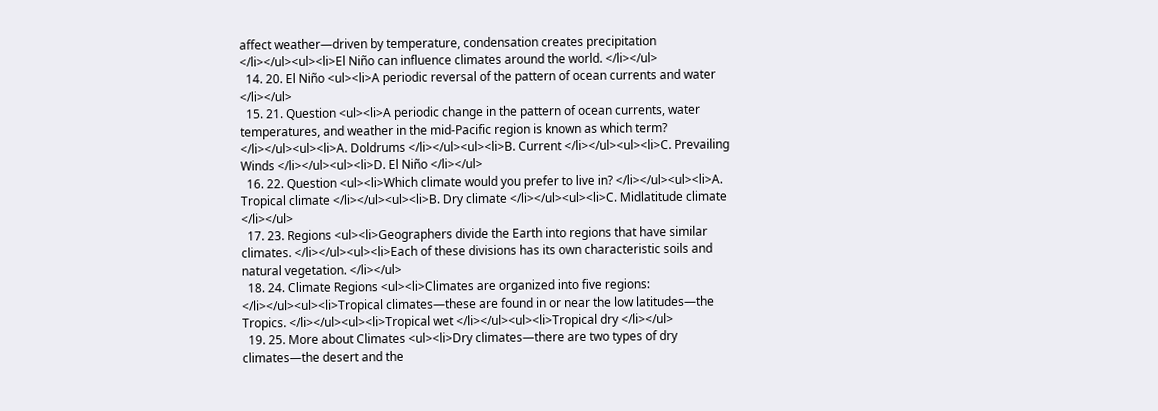affect weather—driven by temperature, condensation creates precipitation </li></ul><ul><li>El Niño can influence climates around the world. </li></ul>
  14. 20. El Niño <ul><li>A periodic reversal of the pattern of ocean currents and water </li></ul>
  15. 21. Question <ul><li>A periodic change in the pattern of ocean currents, water temperatures, and weather in the mid-Pacific region is known as which term? </li></ul><ul><li>A. Doldrums </li></ul><ul><li>B. Current </li></ul><ul><li>C. Prevailing Winds </li></ul><ul><li>D. El Niño </li></ul>
  16. 22. Question <ul><li>Which climate would you prefer to live in? </li></ul><ul><li>A. Tropical climate </li></ul><ul><li>B. Dry climate </li></ul><ul><li>C. Midlatitude climate </li></ul>
  17. 23. Regions <ul><li>Geographers divide the Earth into regions that have similar climates. </li></ul><ul><li>Each of these divisions has its own characteristic soils and natural vegetation. </li></ul>
  18. 24. Climate Regions <ul><li>Climates are organized into five regions: </li></ul><ul><li>Tropical climates—these are found in or near the low latitudes—the Tropics. </li></ul><ul><li>Tropical wet </li></ul><ul><li>Tropical dry </li></ul>
  19. 25. More about Climates <ul><li>Dry climates—there are two types of dry climates—the desert and the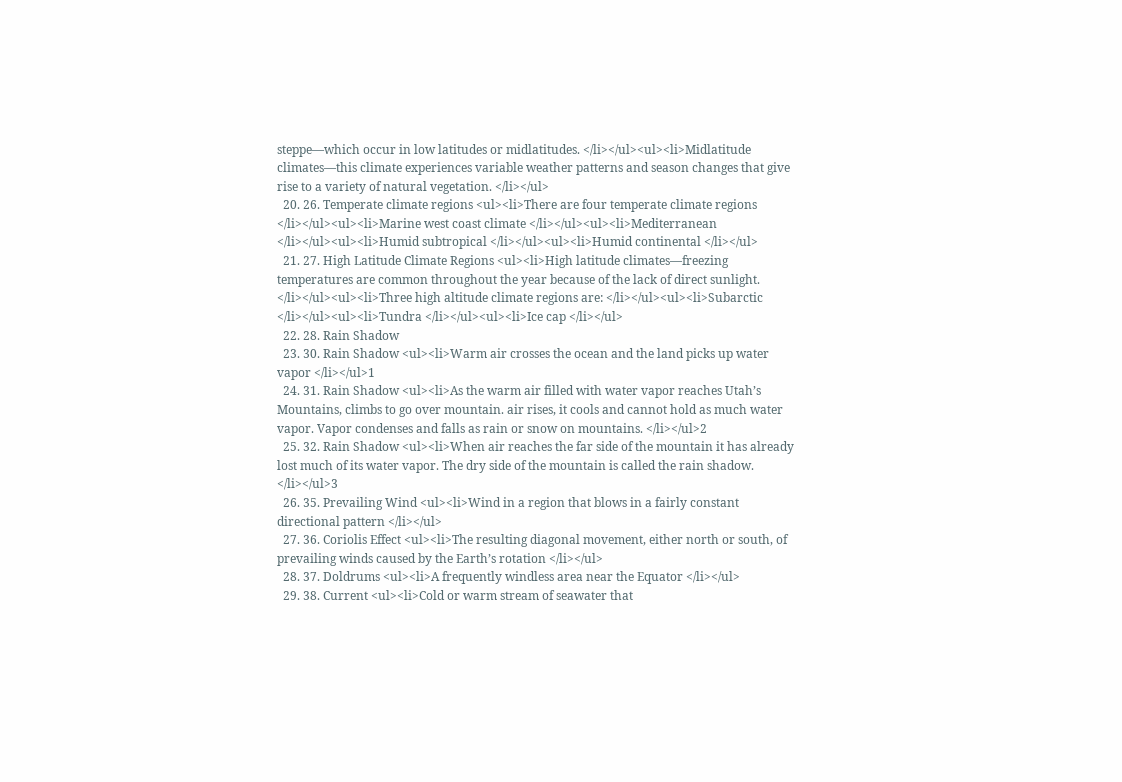steppe—which occur in low latitudes or midlatitudes. </li></ul><ul><li>Midlatitude climates—this climate experiences variable weather patterns and season changes that give rise to a variety of natural vegetation. </li></ul>
  20. 26. Temperate climate regions <ul><li>There are four temperate climate regions </li></ul><ul><li>Marine west coast climate </li></ul><ul><li>Mediterranean </li></ul><ul><li>Humid subtropical </li></ul><ul><li>Humid continental </li></ul>
  21. 27. High Latitude Climate Regions <ul><li>High latitude climates—freezing temperatures are common throughout the year because of the lack of direct sunlight. </li></ul><ul><li>Three high altitude climate regions are: </li></ul><ul><li>Subarctic </li></ul><ul><li>Tundra </li></ul><ul><li>Ice cap </li></ul>
  22. 28. Rain Shadow
  23. 30. Rain Shadow <ul><li>Warm air crosses the ocean and the land picks up water vapor </li></ul>1
  24. 31. Rain Shadow <ul><li>As the warm air filled with water vapor reaches Utah’s Mountains, climbs to go over mountain. air rises, it cools and cannot hold as much water vapor. Vapor condenses and falls as rain or snow on mountains. </li></ul>2
  25. 32. Rain Shadow <ul><li>When air reaches the far side of the mountain it has already lost much of its water vapor. The dry side of the mountain is called the rain shadow. </li></ul>3
  26. 35. Prevailing Wind <ul><li>Wind in a region that blows in a fairly constant directional pattern </li></ul>
  27. 36. Coriolis Effect <ul><li>The resulting diagonal movement, either north or south, of prevailing winds caused by the Earth’s rotation </li></ul>
  28. 37. Doldrums <ul><li>A frequently windless area near the Equator </li></ul>
  29. 38. Current <ul><li>Cold or warm stream of seawater that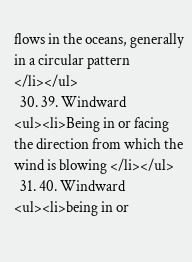flows in the oceans, generally in a circular pattern </li></ul>
  30. 39. Windward <ul><li>Being in or facing the direction from which the wind is blowing </li></ul>
  31. 40. Windward <ul><li>being in or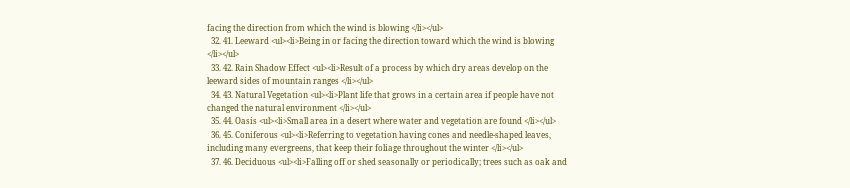facing the direction from which the wind is blowing </li></ul>
  32. 41. Leeward <ul><li>Being in or facing the direction toward which the wind is blowing </li></ul>
  33. 42. Rain Shadow Effect <ul><li>Result of a process by which dry areas develop on the leeward sides of mountain ranges </li></ul>
  34. 43. Natural Vegetation <ul><li>Plant life that grows in a certain area if people have not changed the natural environment </li></ul>
  35. 44. Oasis <ul><li>Small area in a desert where water and vegetation are found </li></ul>
  36. 45. Coniferous <ul><li>Referring to vegetation having cones and needle-shaped leaves, including many evergreens, that keep their foliage throughout the winter </li></ul>
  37. 46. Deciduous <ul><li>Falling off or shed seasonally or periodically; trees such as oak and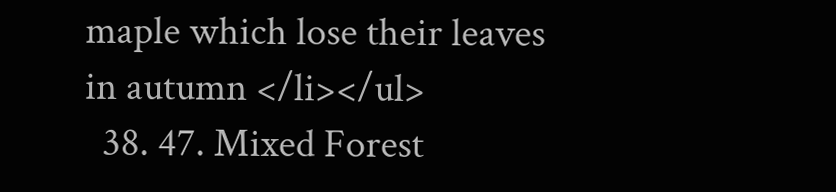maple which lose their leaves in autumn </li></ul>
  38. 47. Mixed Forest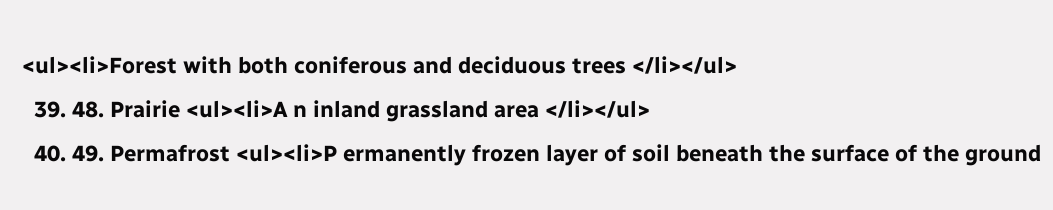<ul><li>Forest with both coniferous and deciduous trees </li></ul>
  39. 48. Prairie <ul><li>A n inland grassland area </li></ul>
  40. 49. Permafrost <ul><li>P ermanently frozen layer of soil beneath the surface of the ground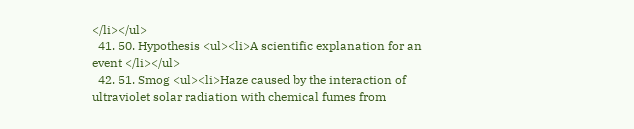</li></ul>
  41. 50. Hypothesis <ul><li>A scientific explanation for an event </li></ul>
  42. 51. Smog <ul><li>Haze caused by the interaction of ultraviolet solar radiation with chemical fumes from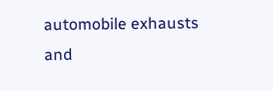automobile exhausts and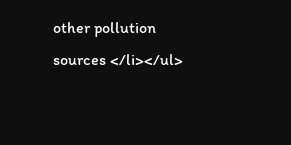other pollution sources </li></ul>